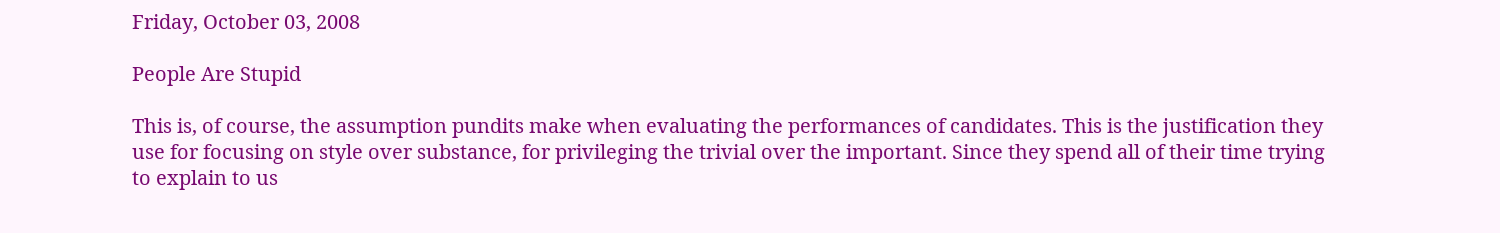Friday, October 03, 2008

People Are Stupid

This is, of course, the assumption pundits make when evaluating the performances of candidates. This is the justification they use for focusing on style over substance, for privileging the trivial over the important. Since they spend all of their time trying to explain to us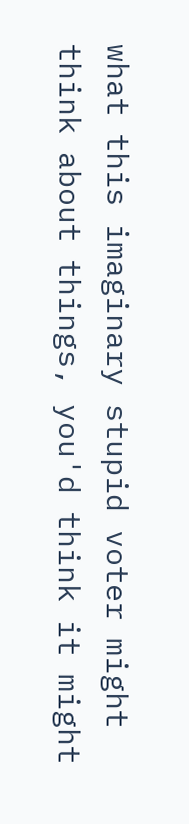what this imaginary stupid voter might think about things, you'd think it might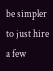be simpler to just hire a few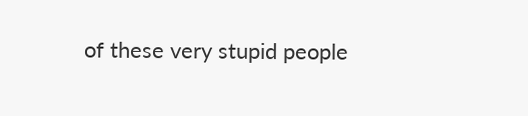of these very stupid people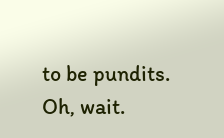to be pundits. Oh, wait.